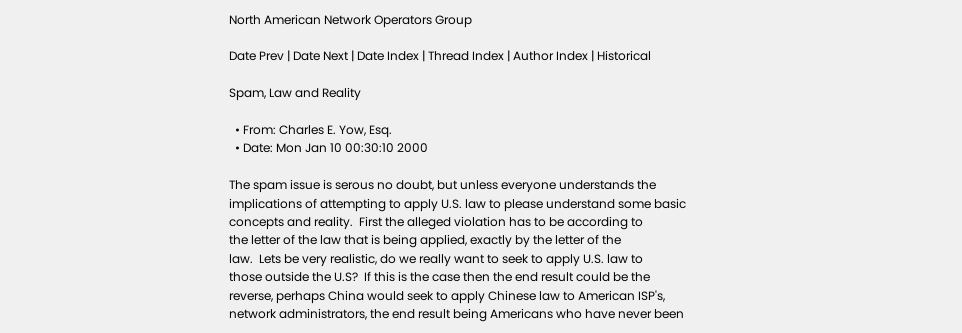North American Network Operators Group

Date Prev | Date Next | Date Index | Thread Index | Author Index | Historical

Spam, Law and Reality

  • From: Charles E. Yow, Esq.
  • Date: Mon Jan 10 00:30:10 2000

The spam issue is serous no doubt, but unless everyone understands the
implications of attempting to apply U.S. law to please understand some basic
concepts and reality.  First the alleged violation has to be according to
the letter of the law that is being applied, exactly by the letter of the
law.  Lets be very realistic, do we really want to seek to apply U.S. law to
those outside the U.S?  If this is the case then the end result could be the
reverse, perhaps China would seek to apply Chinese law to American ISP's,
network administrators, the end result being Americans who have never been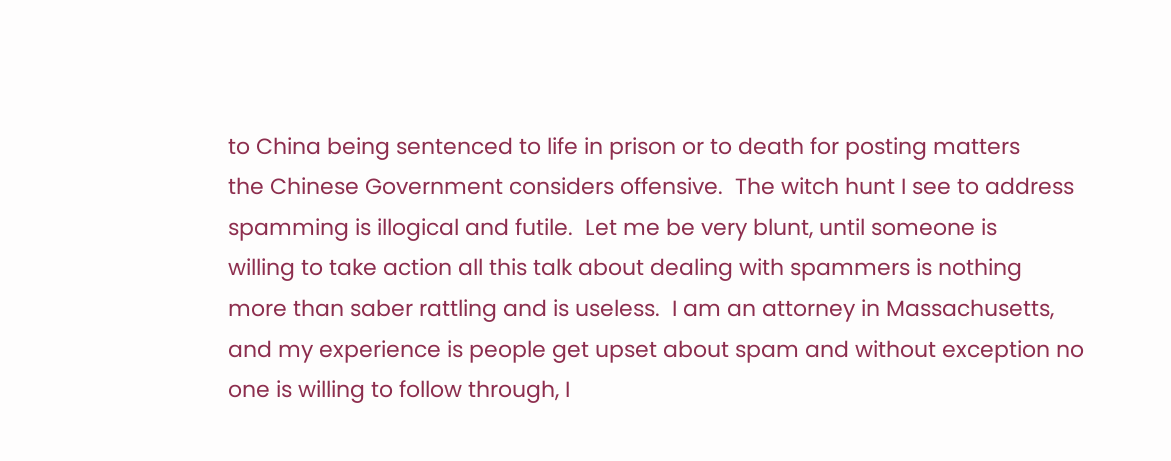to China being sentenced to life in prison or to death for posting matters
the Chinese Government considers offensive.  The witch hunt I see to address
spamming is illogical and futile.  Let me be very blunt, until someone is
willing to take action all this talk about dealing with spammers is nothing
more than saber rattling and is useless.  I am an attorney in Massachusetts,
and my experience is people get upset about spam and without exception no
one is willing to follow through, I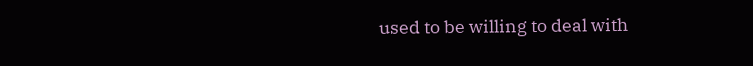used to be willing to deal with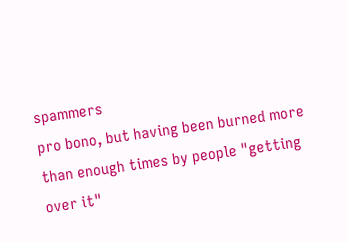spammers
pro bono, but having been burned more than enough times by people "getting
over it"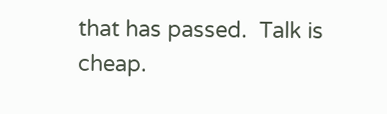that has passed.  Talk is cheap.